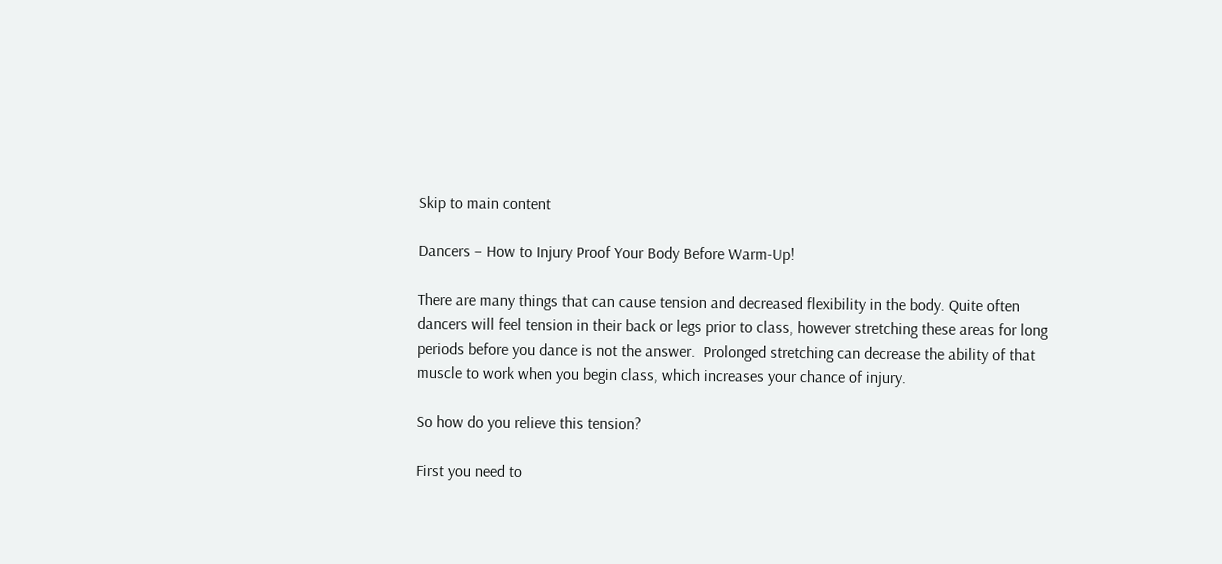Skip to main content

Dancers – How to Injury Proof Your Body Before Warm-Up!

There are many things that can cause tension and decreased flexibility in the body. Quite often dancers will feel tension in their back or legs prior to class, however stretching these areas for long periods before you dance is not the answer.  Prolonged stretching can decrease the ability of that muscle to work when you begin class, which increases your chance of injury.

So how do you relieve this tension?

First you need to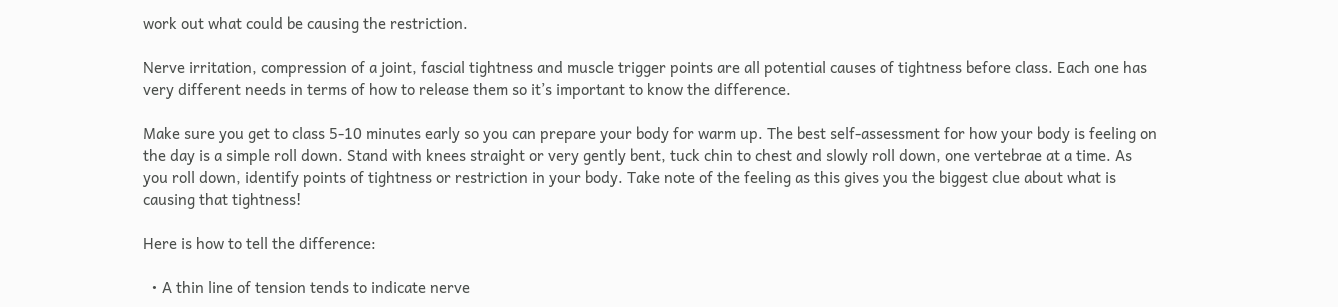work out what could be causing the restriction.

Nerve irritation, compression of a joint, fascial tightness and muscle trigger points are all potential causes of tightness before class. Each one has very different needs in terms of how to release them so it’s important to know the difference.

Make sure you get to class 5-10 minutes early so you can prepare your body for warm up. The best self-assessment for how your body is feeling on the day is a simple roll down. Stand with knees straight or very gently bent, tuck chin to chest and slowly roll down, one vertebrae at a time. As you roll down, identify points of tightness or restriction in your body. Take note of the feeling as this gives you the biggest clue about what is causing that tightness!

Here is how to tell the difference:

  • A thin line of tension tends to indicate nerve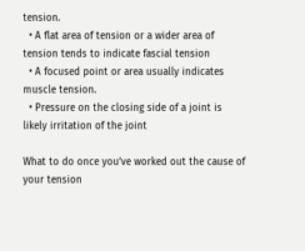tension.
  • A flat area of tension or a wider area of tension tends to indicate fascial tension
  • A focused point or area usually indicates muscle tension.
  • Pressure on the closing side of a joint is likely irritation of the joint

What to do once you’ve worked out the cause of your tension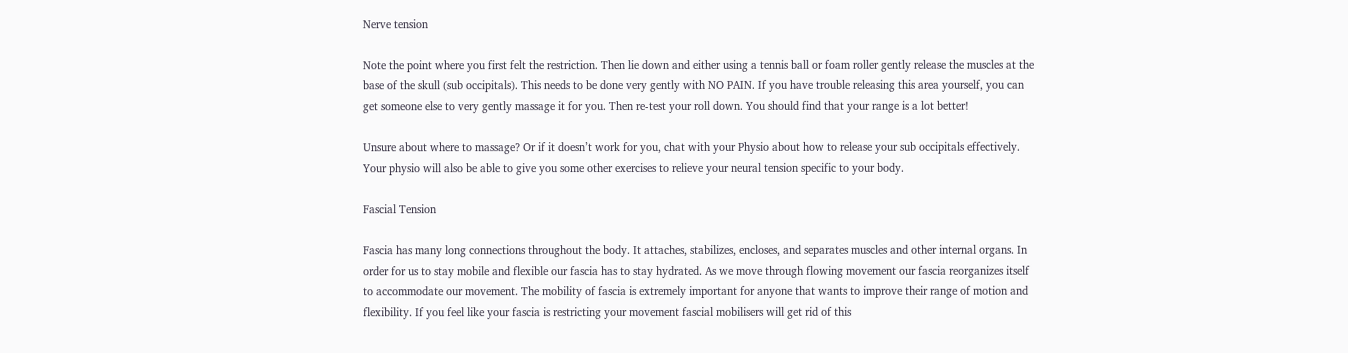Nerve tension

Note the point where you first felt the restriction. Then lie down and either using a tennis ball or foam roller gently release the muscles at the base of the skull (sub occipitals). This needs to be done very gently with NO PAIN. If you have trouble releasing this area yourself, you can get someone else to very gently massage it for you. Then re-test your roll down. You should find that your range is a lot better!

Unsure about where to massage? Or if it doesn’t work for you, chat with your Physio about how to release your sub occipitals effectively. Your physio will also be able to give you some other exercises to relieve your neural tension specific to your body.

Fascial Tension

Fascia has many long connections throughout the body. It attaches, stabilizes, encloses, and separates muscles and other internal organs. In order for us to stay mobile and flexible our fascia has to stay hydrated. As we move through flowing movement our fascia reorganizes itself to accommodate our movement. The mobility of fascia is extremely important for anyone that wants to improve their range of motion and flexibility. If you feel like your fascia is restricting your movement fascial mobilisers will get rid of this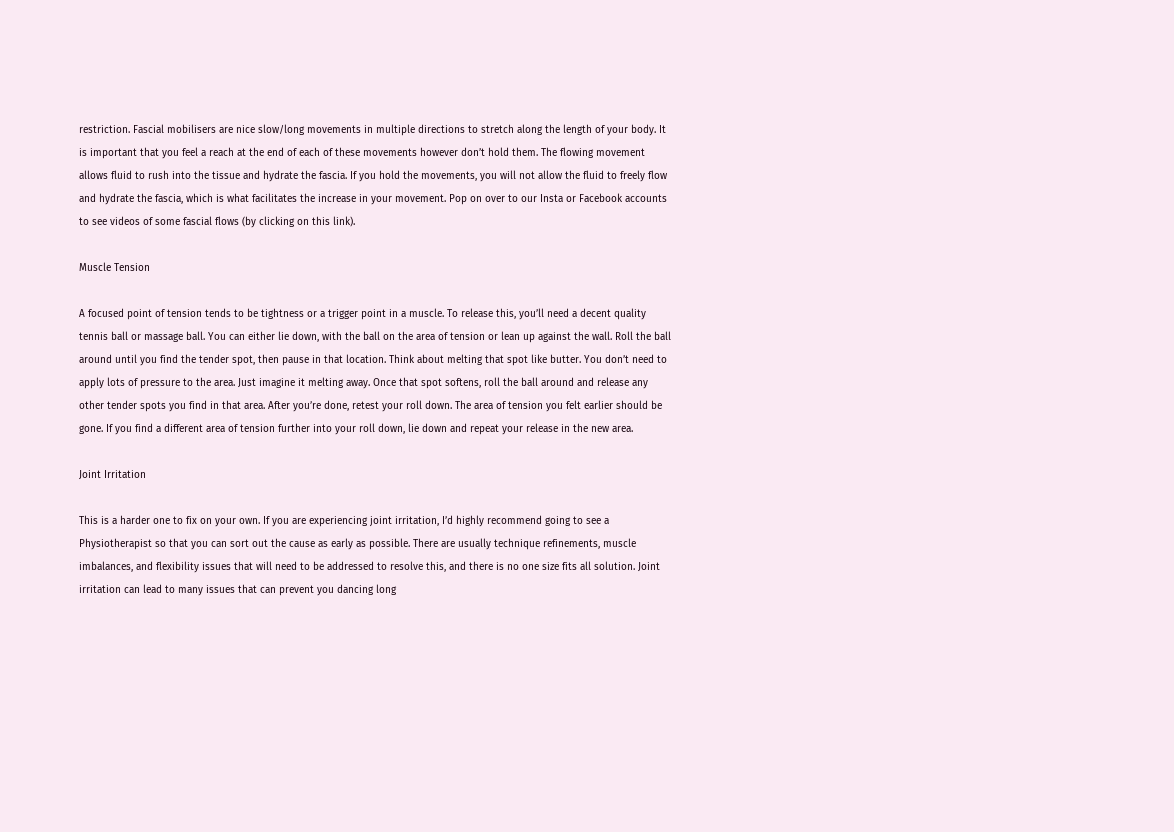restriction. Fascial mobilisers are nice slow/long movements in multiple directions to stretch along the length of your body. It is important that you feel a reach at the end of each of these movements however don’t hold them. The flowing movement allows fluid to rush into the tissue and hydrate the fascia. If you hold the movements, you will not allow the fluid to freely flow and hydrate the fascia, which is what facilitates the increase in your movement. Pop on over to our Insta or Facebook accounts to see videos of some fascial flows (by clicking on this link).

Muscle Tension

A focused point of tension tends to be tightness or a trigger point in a muscle. To release this, you’ll need a decent quality tennis ball or massage ball. You can either lie down, with the ball on the area of tension or lean up against the wall. Roll the ball around until you find the tender spot, then pause in that location. Think about melting that spot like butter. You don’t need to apply lots of pressure to the area. Just imagine it melting away. Once that spot softens, roll the ball around and release any other tender spots you find in that area. After you’re done, retest your roll down. The area of tension you felt earlier should be gone. If you find a different area of tension further into your roll down, lie down and repeat your release in the new area.

Joint Irritation

This is a harder one to fix on your own. If you are experiencing joint irritation, I’d highly recommend going to see a Physiotherapist so that you can sort out the cause as early as possible. There are usually technique refinements, muscle imbalances, and flexibility issues that will need to be addressed to resolve this, and there is no one size fits all solution. Joint irritation can lead to many issues that can prevent you dancing long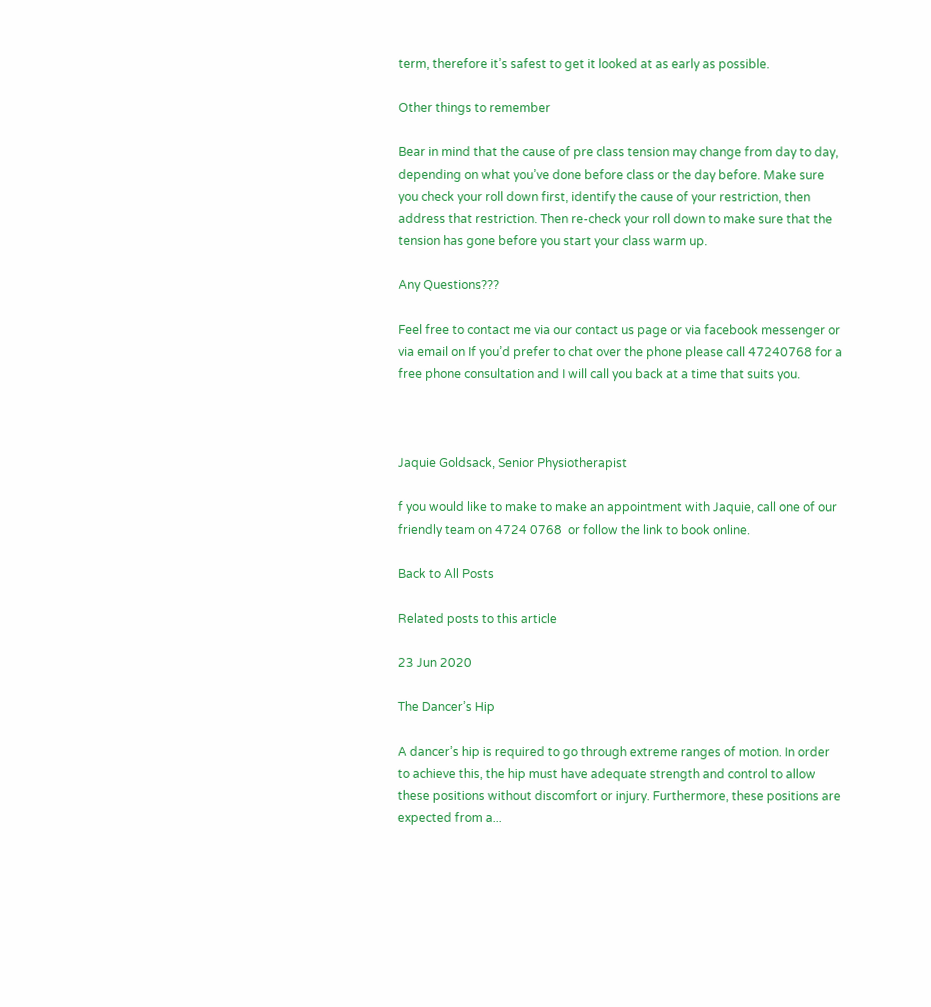term, therefore it’s safest to get it looked at as early as possible.

Other things to remember

Bear in mind that the cause of pre class tension may change from day to day, depending on what you’ve done before class or the day before. Make sure you check your roll down first, identify the cause of your restriction, then address that restriction. Then re-check your roll down to make sure that the tension has gone before you start your class warm up.

Any Questions???

Feel free to contact me via our contact us page or via facebook messenger or via email on If you’d prefer to chat over the phone please call 47240768 for a free phone consultation and I will call you back at a time that suits you.



Jaquie Goldsack, Senior Physiotherapist

f you would like to make to make an appointment with Jaquie, call one of our friendly team on 4724 0768  or follow the link to book online.

Back to All Posts

Related posts to this article

23 Jun 2020

The Dancer’s Hip

A dancer’s hip is required to go through extreme ranges of motion. In order to achieve this, the hip must have adequate strength and control to allow these positions without discomfort or injury. Furthermore, these positions are expected from a...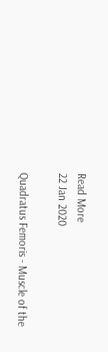Read More
22 Jan 2020

Quadratus Femoris - Muscle of the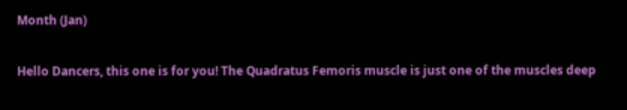Month (Jan)

Hello Dancers, this one is for you! The Quadratus Femoris muscle is just one of the muscles deep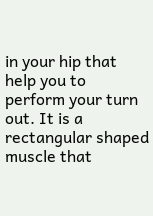in your hip that help you to perform your turn out. It is a rectangular shaped muscle that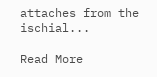attaches from the ischial...

Read More